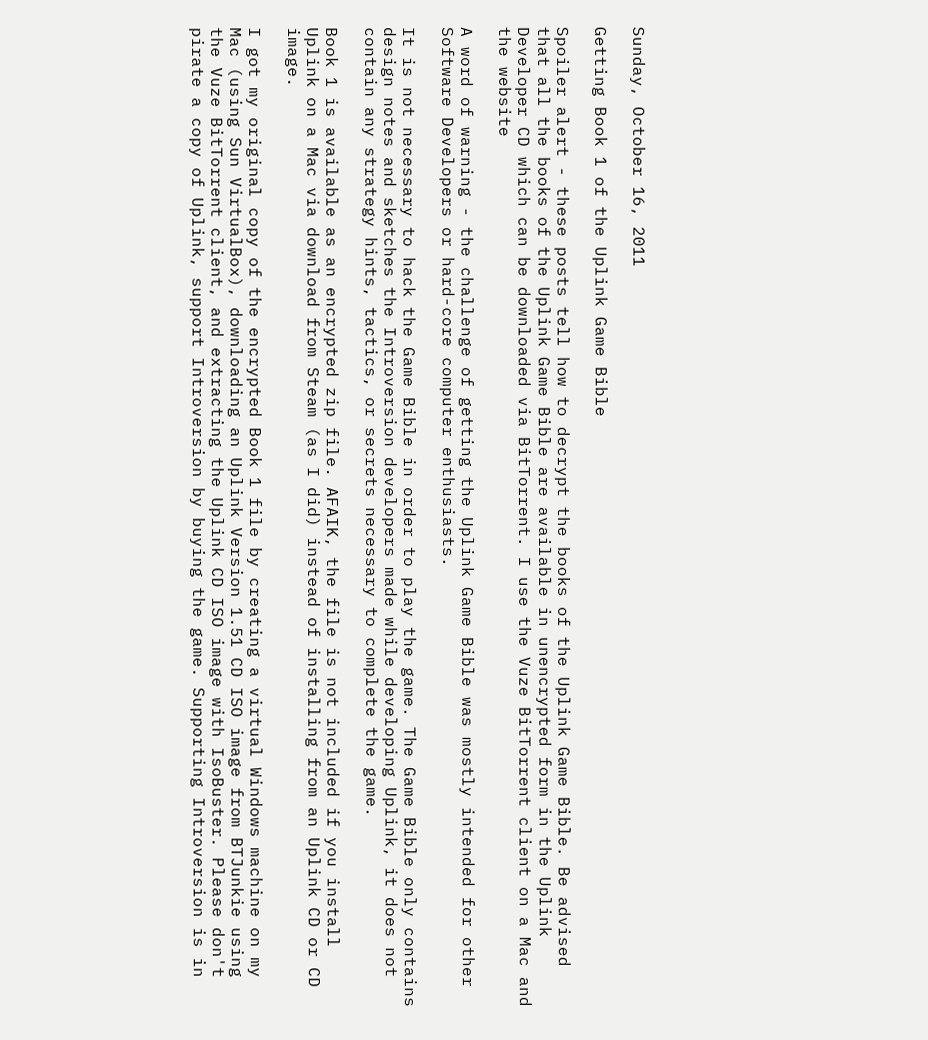Sunday, October 16, 2011

Getting Book 1 of the Uplink Game Bible

Spoiler alert - these posts tell how to decrypt the books of the Uplink Game Bible. Be advised that all the books of the Uplink Game Bible are available in unencrypted form in the Uplink Developer CD which can be downloaded via BitTorrent. I use the Vuze BitTorrent client on a Mac and the website

A word of warning - the challenge of getting the Uplink Game Bible was mostly intended for other Software Developers or hard-core computer enthusiasts.

It is not necessary to hack the Game Bible in order to play the game. The Game Bible only contains design notes and sketches the Introversion developers made while developing Uplink, it does not contain any strategy hints, tactics, or secrets necessary to complete the game.

Book 1 is available as an encrypted zip file. AFAIK, the file is not included if you install Uplink on a Mac via download from Steam (as I did) instead of installing from an Uplink CD or CD image.

I got my original copy of the encrypted Book 1 file by creating a virtual Windows machine on my Mac (using Sun VirtualBox), downloading an Uplink Version 1.51 CD ISO image from BTJunkie using the Vuze BitTorrent client, and extracting the Uplink CD ISO image with IsoBuster. Please don't pirate a copy of Uplink, support Introversion by buying the game. Supporting Introversion is in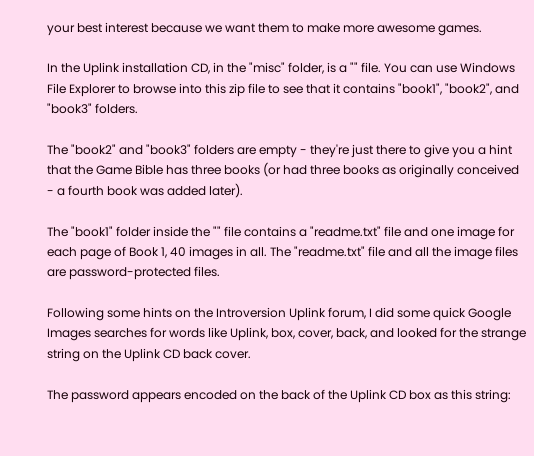your best interest because we want them to make more awesome games.

In the Uplink installation CD, in the "misc" folder, is a "" file. You can use Windows File Explorer to browse into this zip file to see that it contains "book1", "book2", and "book3" folders.

The "book2" and "book3" folders are empty - they're just there to give you a hint that the Game Bible has three books (or had three books as originally conceived - a fourth book was added later).

The "book1" folder inside the "" file contains a "readme.txt" file and one image for each page of Book 1, 40 images in all. The "readme.txt" file and all the image files are password-protected files.

Following some hints on the Introversion Uplink forum, I did some quick Google Images searches for words like Uplink, box, cover, back, and looked for the strange string on the Uplink CD back cover.

The password appears encoded on the back of the Uplink CD box as this string: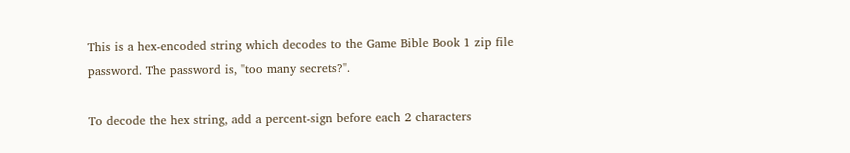This is a hex-encoded string which decodes to the Game Bible Book 1 zip file password. The password is, "too many secrets?".

To decode the hex string, add a percent-sign before each 2 characters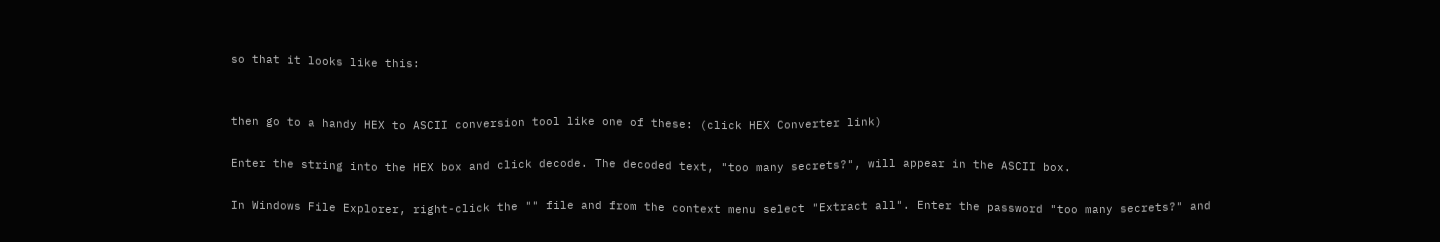so that it looks like this:


then go to a handy HEX to ASCII conversion tool like one of these: (click HEX Converter link)

Enter the string into the HEX box and click decode. The decoded text, "too many secrets?", will appear in the ASCII box.

In Windows File Explorer, right-click the "" file and from the context menu select "Extract all". Enter the password "too many secrets?" and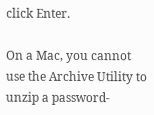click Enter.

On a Mac, you cannot use the Archive Utility to unzip a password-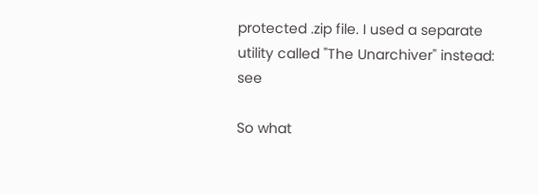protected .zip file. I used a separate utility called "The Unarchiver" instead: see

So what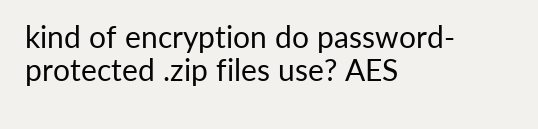kind of encryption do password-protected .zip files use? AES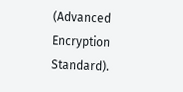(Advanced Encryption Standard).